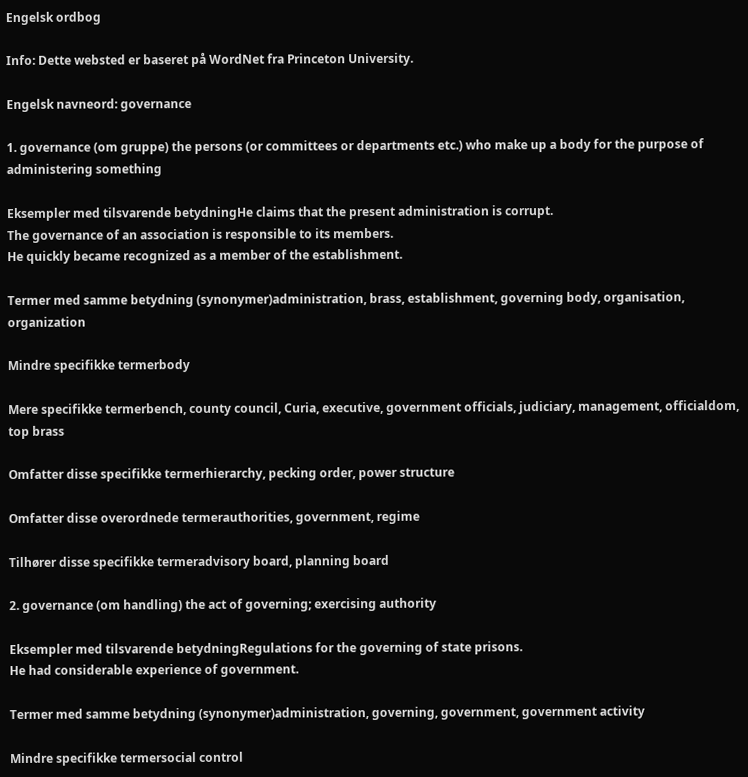Engelsk ordbog

Info: Dette websted er baseret på WordNet fra Princeton University.

Engelsk navneord: governance

1. governance (om gruppe) the persons (or committees or departments etc.) who make up a body for the purpose of administering something

Eksempler med tilsvarende betydningHe claims that the present administration is corrupt.
The governance of an association is responsible to its members.
He quickly became recognized as a member of the establishment.

Termer med samme betydning (synonymer)administration, brass, establishment, governing body, organisation, organization

Mindre specifikke termerbody

Mere specifikke termerbench, county council, Curia, executive, government officials, judiciary, management, officialdom, top brass

Omfatter disse specifikke termerhierarchy, pecking order, power structure

Omfatter disse overordnede termerauthorities, government, regime

Tilhører disse specifikke termeradvisory board, planning board

2. governance (om handling) the act of governing; exercising authority

Eksempler med tilsvarende betydningRegulations for the governing of state prisons.
He had considerable experience of government.

Termer med samme betydning (synonymer)administration, governing, government, government activity

Mindre specifikke termersocial control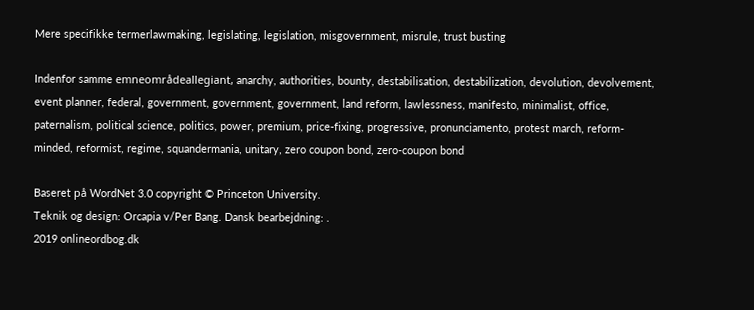Mere specifikke termerlawmaking, legislating, legislation, misgovernment, misrule, trust busting

Indenfor samme emneområdeallegiant, anarchy, authorities, bounty, destabilisation, destabilization, devolution, devolvement, event planner, federal, government, government, government, land reform, lawlessness, manifesto, minimalist, office, paternalism, political science, politics, power, premium, price-fixing, progressive, pronunciamento, protest march, reform-minded, reformist, regime, squandermania, unitary, zero coupon bond, zero-coupon bond

Baseret på WordNet 3.0 copyright © Princeton University.
Teknik og design: Orcapia v/Per Bang. Dansk bearbejdning: .
2019 onlineordbog.dk